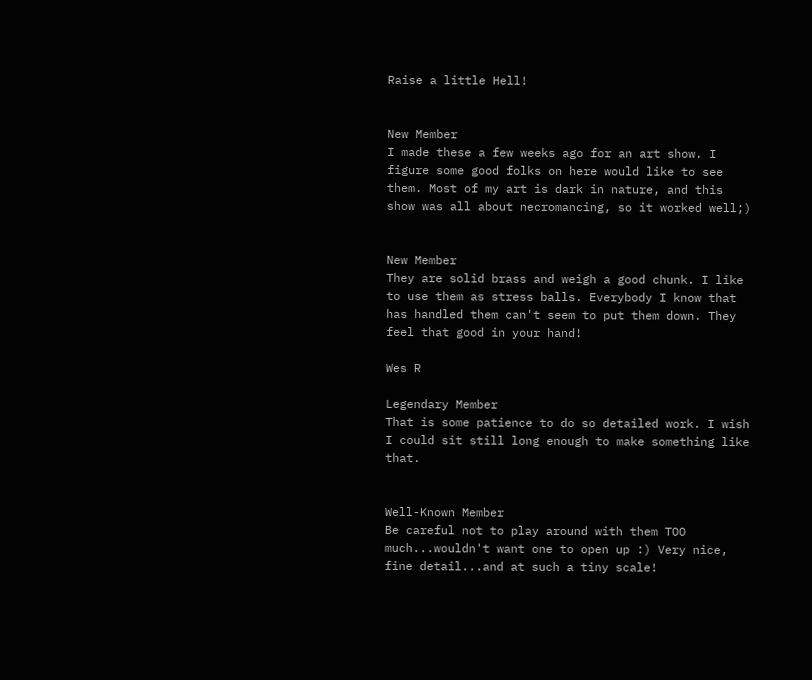Raise a little Hell!


New Member
I made these a few weeks ago for an art show. I figure some good folks on here would like to see them. Most of my art is dark in nature, and this show was all about necromancing, so it worked well;)


New Member
They are solid brass and weigh a good chunk. I like to use them as stress balls. Everybody I know that has handled them can't seem to put them down. They feel that good in your hand!

Wes R

Legendary Member
That is some patience to do so detailed work. I wish I could sit still long enough to make something like that.


Well-Known Member
Be careful not to play around with them TOO much...wouldn't want one to open up :) Very nice, fine detail...and at such a tiny scale!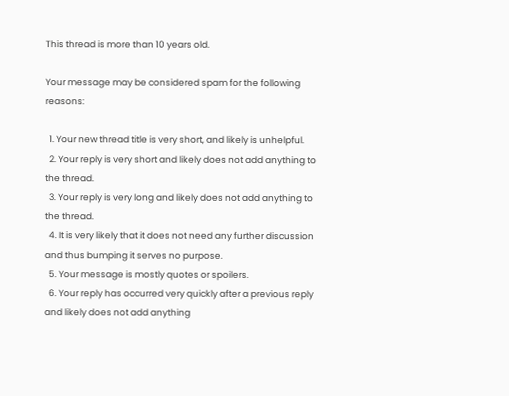This thread is more than 10 years old.

Your message may be considered spam for the following reasons:

  1. Your new thread title is very short, and likely is unhelpful.
  2. Your reply is very short and likely does not add anything to the thread.
  3. Your reply is very long and likely does not add anything to the thread.
  4. It is very likely that it does not need any further discussion and thus bumping it serves no purpose.
  5. Your message is mostly quotes or spoilers.
  6. Your reply has occurred very quickly after a previous reply and likely does not add anything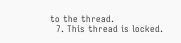to the thread.
  7. This thread is locked.